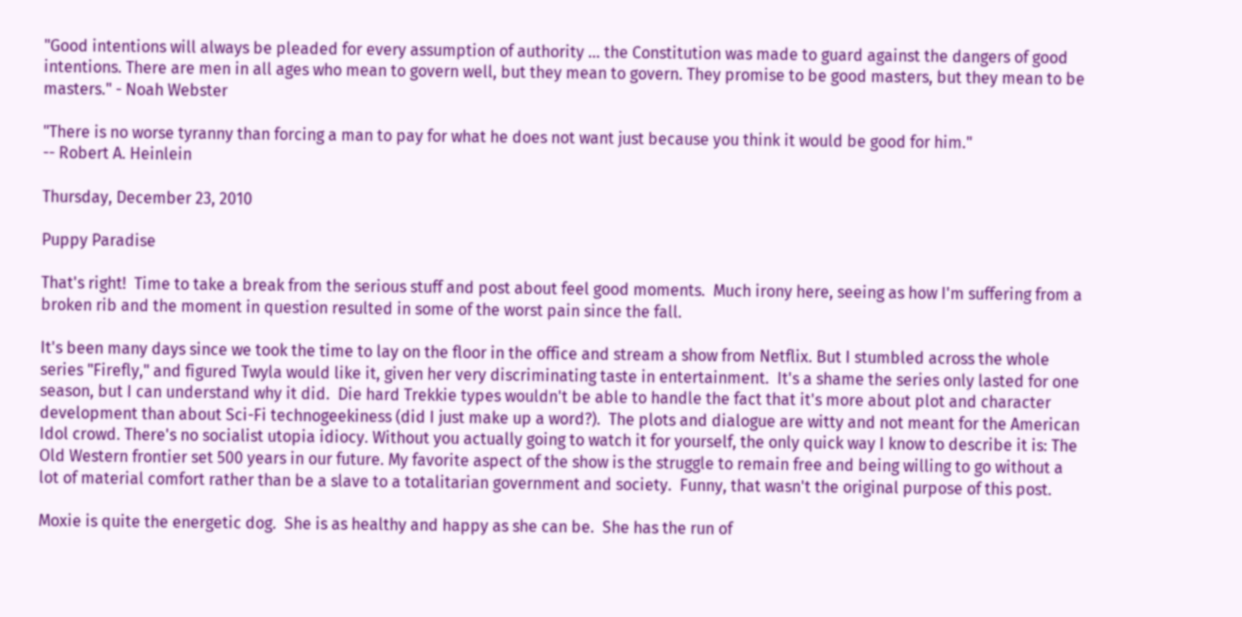"Good intentions will always be pleaded for every assumption of authority ... the Constitution was made to guard against the dangers of good intentions. There are men in all ages who mean to govern well, but they mean to govern. They promise to be good masters, but they mean to be masters." - Noah Webster

"There is no worse tyranny than forcing a man to pay for what he does not want just because you think it would be good for him."
-- Robert A. Heinlein

Thursday, December 23, 2010

Puppy Paradise

That's right!  Time to take a break from the serious stuff and post about feel good moments.  Much irony here, seeing as how I'm suffering from a broken rib and the moment in question resulted in some of the worst pain since the fall.

It's been many days since we took the time to lay on the floor in the office and stream a show from Netflix. But I stumbled across the whole series "Firefly," and figured Twyla would like it, given her very discriminating taste in entertainment.  It's a shame the series only lasted for one season, but I can understand why it did.  Die hard Trekkie types wouldn't be able to handle the fact that it's more about plot and character development than about Sci-Fi technogeekiness (did I just make up a word?).  The plots and dialogue are witty and not meant for the American Idol crowd. There's no socialist utopia idiocy. Without you actually going to watch it for yourself, the only quick way I know to describe it is: The Old Western frontier set 500 years in our future. My favorite aspect of the show is the struggle to remain free and being willing to go without a lot of material comfort rather than be a slave to a totalitarian government and society.  Funny, that wasn't the original purpose of this post.

Moxie is quite the energetic dog.  She is as healthy and happy as she can be.  She has the run of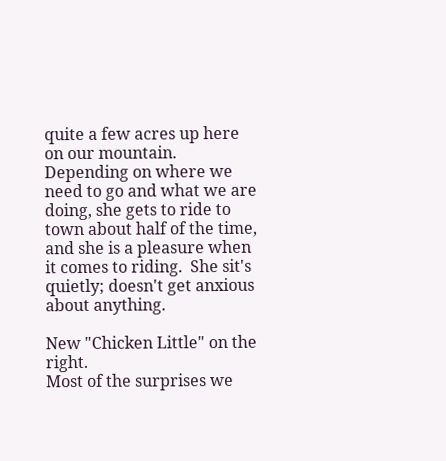quite a few acres up here on our mountain.  Depending on where we need to go and what we are doing, she gets to ride to town about half of the time, and she is a pleasure when it comes to riding.  She sit's quietly; doesn't get anxious about anything.

New "Chicken Little" on the right.
Most of the surprises we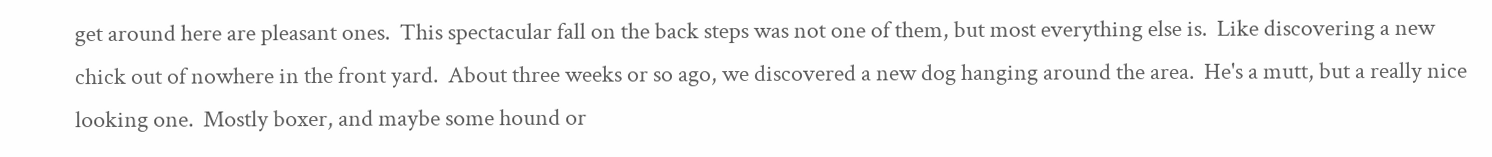get around here are pleasant ones.  This spectacular fall on the back steps was not one of them, but most everything else is.  Like discovering a new chick out of nowhere in the front yard.  About three weeks or so ago, we discovered a new dog hanging around the area.  He's a mutt, but a really nice looking one.  Mostly boxer, and maybe some hound or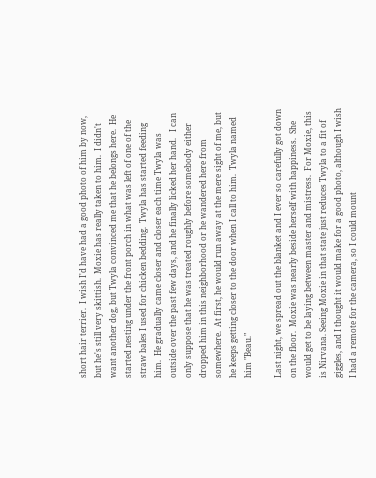short hair terrier.  I wish I'd have had a good photo of him by now, but he's still very skittish.  Moxie has really taken to him.  I didn't want another dog, but Twyla convinced me that he belongs here.  He started nesting under the front porch in what was left of one of the straw bales I used for chicken bedding.  Twyla has started feeding him.  He gradually came closer and closer each time Twyla was outside over the past few days, and he finally licked her hand.   I can only suppose that he was treated roughly before somebody either dropped him in this neighborhood or he wandered here from somewhere.  At first, he would run away at the mere sight of me, but he keeps getting closer to the door when I call to him.  Twyla named him "Beau."

Last night, we spread out the blanket and I ever so carefully got down on the floor.  Moxie was nearly beside herself with happiness.  She would get to be laying between master and mistress.  For Moxie, this is Nirvana. Seeing Moxie in that state just reduces Twyla to a fit of giggles, and I thought it would make for a good photo, although I wish I had a remote for the camera, so I could mount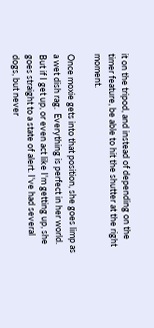it on the tripod, and instead of depending on the timer feature, be able to hit the shutter at the right moment.

Once moxie gets into that position, she goes limp as a wet dish rag.  Everything is perfect in her world. But if I get up, or even act like I'm getting up, she goes straight to a state of alert. I've had several dogs, but never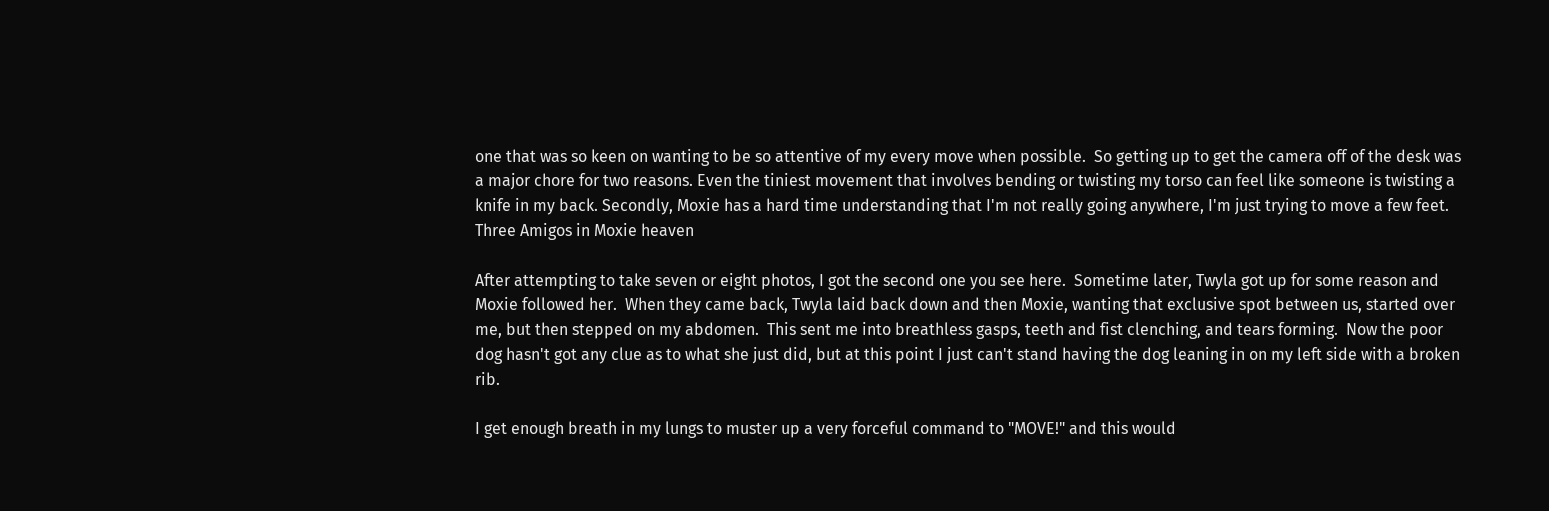one that was so keen on wanting to be so attentive of my every move when possible.  So getting up to get the camera off of the desk was a major chore for two reasons. Even the tiniest movement that involves bending or twisting my torso can feel like someone is twisting a knife in my back. Secondly, Moxie has a hard time understanding that I'm not really going anywhere, I'm just trying to move a few feet.
Three Amigos in Moxie heaven

After attempting to take seven or eight photos, I got the second one you see here.  Sometime later, Twyla got up for some reason and Moxie followed her.  When they came back, Twyla laid back down and then Moxie, wanting that exclusive spot between us, started over me, but then stepped on my abdomen.  This sent me into breathless gasps, teeth and fist clenching, and tears forming.  Now the poor dog hasn't got any clue as to what she just did, but at this point I just can't stand having the dog leaning in on my left side with a broken rib.

I get enough breath in my lungs to muster up a very forceful command to "MOVE!" and this would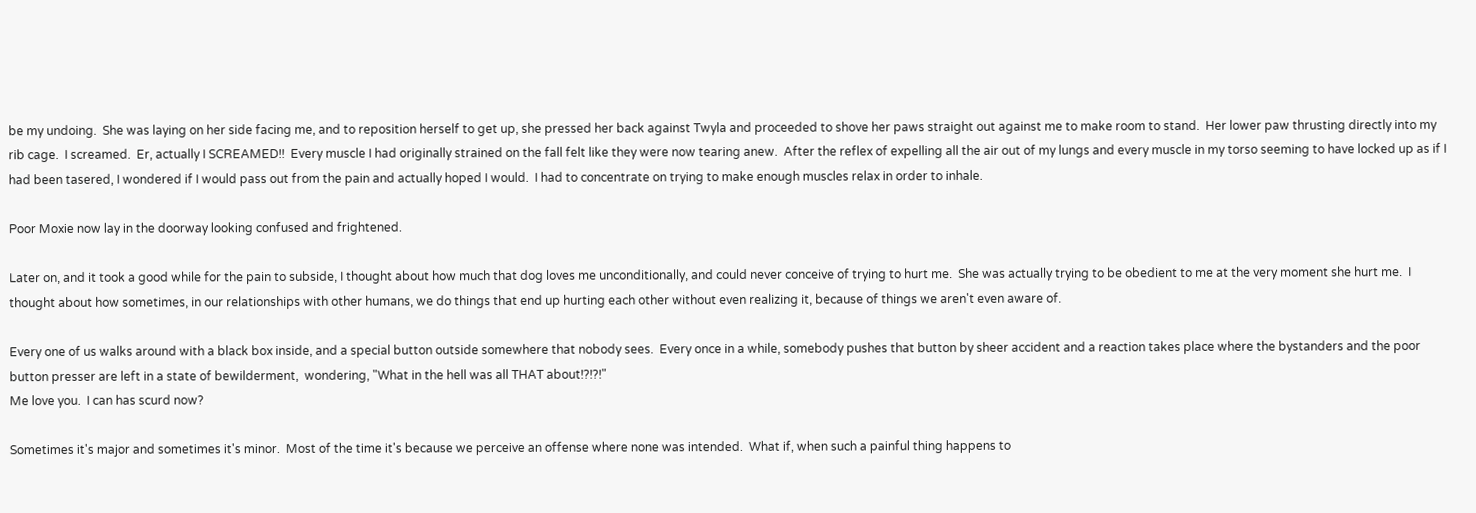be my undoing.  She was laying on her side facing me, and to reposition herself to get up, she pressed her back against Twyla and proceeded to shove her paws straight out against me to make room to stand.  Her lower paw thrusting directly into my rib cage.  I screamed.  Er, actually I SCREAMED!!  Every muscle I had originally strained on the fall felt like they were now tearing anew.  After the reflex of expelling all the air out of my lungs and every muscle in my torso seeming to have locked up as if I had been tasered, I wondered if I would pass out from the pain and actually hoped I would.  I had to concentrate on trying to make enough muscles relax in order to inhale.

Poor Moxie now lay in the doorway looking confused and frightened.

Later on, and it took a good while for the pain to subside, I thought about how much that dog loves me unconditionally, and could never conceive of trying to hurt me.  She was actually trying to be obedient to me at the very moment she hurt me.  I thought about how sometimes, in our relationships with other humans, we do things that end up hurting each other without even realizing it, because of things we aren't even aware of.

Every one of us walks around with a black box inside, and a special button outside somewhere that nobody sees.  Every once in a while, somebody pushes that button by sheer accident and a reaction takes place where the bystanders and the poor button presser are left in a state of bewilderment,  wondering, "What in the hell was all THAT about!?!?!"
Me love you.  I can has scurd now?

Sometimes it's major and sometimes it's minor.  Most of the time it's because we perceive an offense where none was intended.  What if, when such a painful thing happens to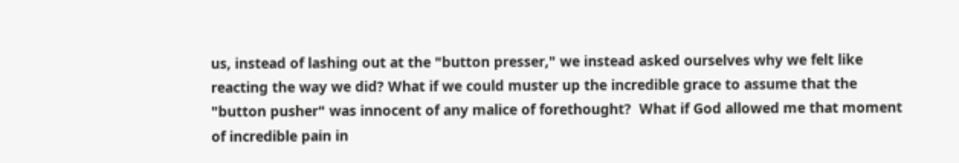us, instead of lashing out at the "button presser," we instead asked ourselves why we felt like reacting the way we did? What if we could muster up the incredible grace to assume that the "button pusher" was innocent of any malice of forethought?  What if God allowed me that moment of incredible pain in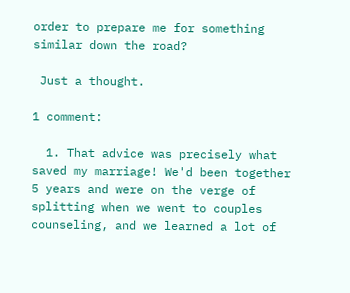order to prepare me for something similar down the road?

 Just a thought.

1 comment:

  1. That advice was precisely what saved my marriage! We'd been together 5 years and were on the verge of splitting when we went to couples counseling, and we learned a lot of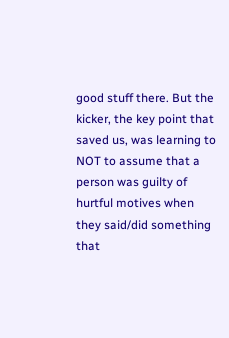good stuff there. But the kicker, the key point that saved us, was learning to NOT to assume that a person was guilty of hurtful motives when they said/did something that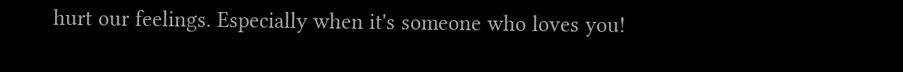hurt our feelings. Especially when it's someone who loves you!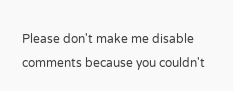Please don't make me disable comments because you couldn't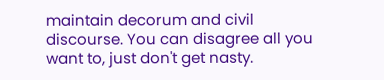maintain decorum and civil discourse. You can disagree all you want to, just don't get nasty.